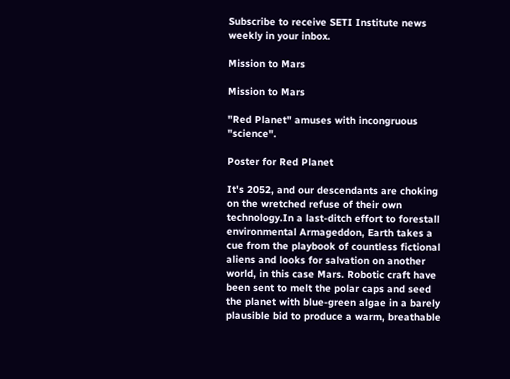Subscribe to receive SETI Institute news weekly in your inbox.

Mission to Mars

Mission to Mars

"Red Planet" amuses with incongruous "science".

Poster for Red Planet

It's 2052, and our descendants are choking on the wretched refuse of their own technology.In a last-ditch effort to forestall environmental Armageddon, Earth takes a cue from the playbook of countless fictional aliens and looks for salvation on another world, in this case Mars. Robotic craft have been sent to melt the polar caps and seed the planet with blue-green algae in a barely plausible bid to produce a warm, breathable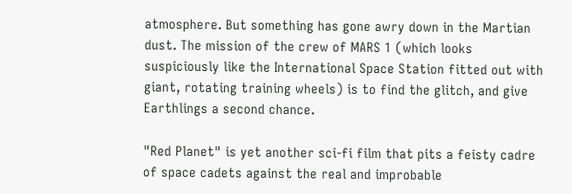atmosphere. But something has gone awry down in the Martian dust. The mission of the crew of MARS 1 (which looks suspiciously like the International Space Station fitted out with giant, rotating training wheels) is to find the glitch, and give Earthlings a second chance.

"Red Planet" is yet another sci-fi film that pits a feisty cadre of space cadets against the real and improbable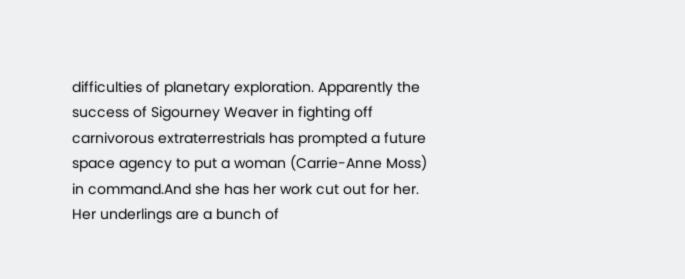difficulties of planetary exploration. Apparently the success of Sigourney Weaver in fighting off carnivorous extraterrestrials has prompted a future space agency to put a woman (Carrie-Anne Moss) in command.And she has her work cut out for her. Her underlings are a bunch of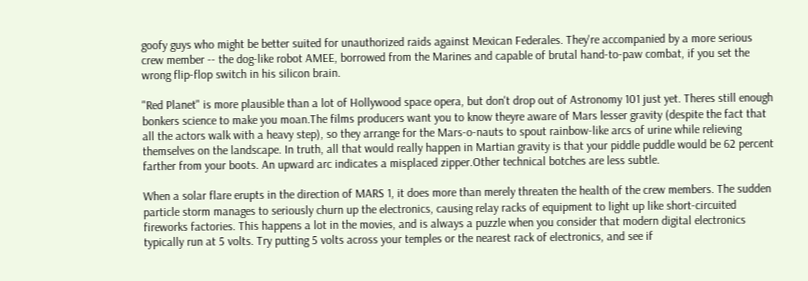goofy guys who might be better suited for unauthorized raids against Mexican Federales. They're accompanied by a more serious crew member -- the dog-like robot AMEE, borrowed from the Marines and capable of brutal hand-to-paw combat, if you set the wrong flip-flop switch in his silicon brain.

"Red Planet" is more plausible than a lot of Hollywood space opera, but don't drop out of Astronomy 101 just yet. Theres still enough bonkers science to make you moan.The films producers want you to know theyre aware of Mars lesser gravity (despite the fact that all the actors walk with a heavy step), so they arrange for the Mars-o-nauts to spout rainbow-like arcs of urine while relieving themselves on the landscape. In truth, all that would really happen in Martian gravity is that your piddle puddle would be 62 percent farther from your boots. An upward arc indicates a misplaced zipper.Other technical botches are less subtle.

When a solar flare erupts in the direction of MARS 1, it does more than merely threaten the health of the crew members. The sudden particle storm manages to seriously churn up the electronics, causing relay racks of equipment to light up like short-circuited fireworks factories. This happens a lot in the movies, and is always a puzzle when you consider that modern digital electronics typically run at 5 volts. Try putting 5 volts across your temples or the nearest rack of electronics, and see if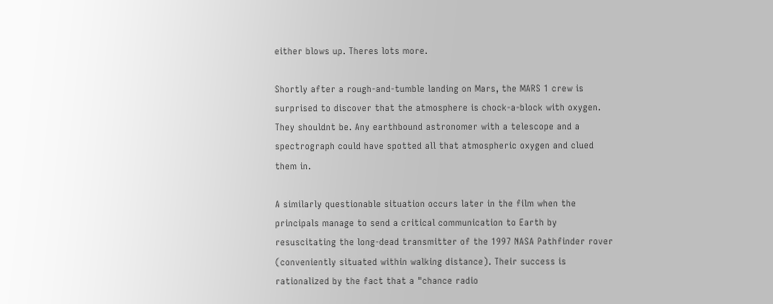either blows up. Theres lots more.

Shortly after a rough-and-tumble landing on Mars, the MARS 1 crew is surprised to discover that the atmosphere is chock-a-block with oxygen. They shouldnt be. Any earthbound astronomer with a telescope and a spectrograph could have spotted all that atmospheric oxygen and clued them in.

A similarly questionable situation occurs later in the film when the principals manage to send a critical communication to Earth by resuscitating the long-dead transmitter of the 1997 NASA Pathfinder rover (conveniently situated within walking distance). Their success is rationalized by the fact that a "chance radio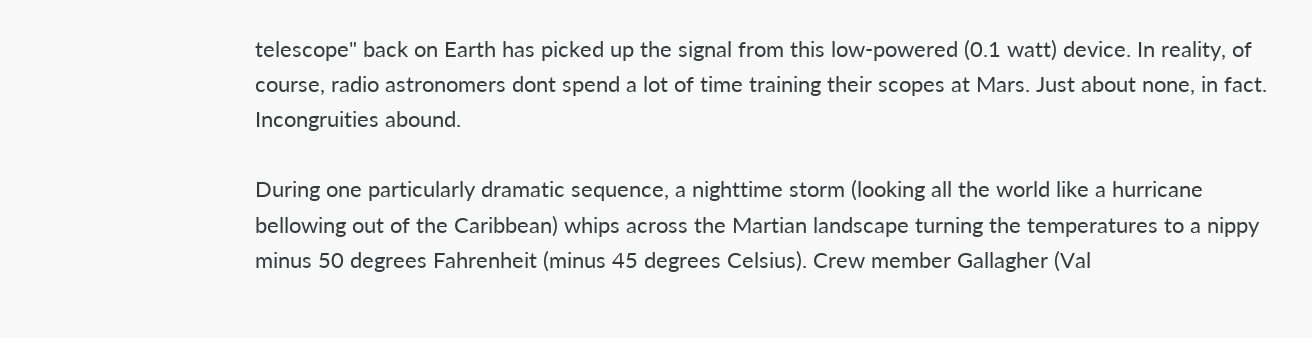telescope" back on Earth has picked up the signal from this low-powered (0.1 watt) device. In reality, of course, radio astronomers dont spend a lot of time training their scopes at Mars. Just about none, in fact. Incongruities abound.

During one particularly dramatic sequence, a nighttime storm (looking all the world like a hurricane bellowing out of the Caribbean) whips across the Martian landscape turning the temperatures to a nippy minus 50 degrees Fahrenheit (minus 45 degrees Celsius). Crew member Gallagher (Val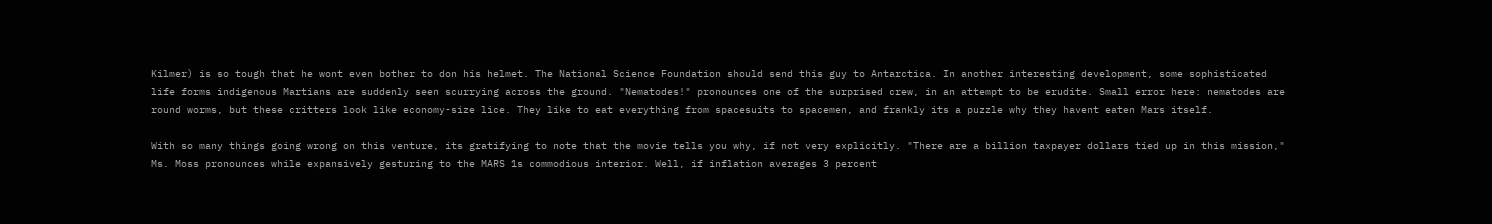Kilmer) is so tough that he wont even bother to don his helmet. The National Science Foundation should send this guy to Antarctica. In another interesting development, some sophisticated life forms indigenous Martians are suddenly seen scurrying across the ground. "Nematodes!" pronounces one of the surprised crew, in an attempt to be erudite. Small error here: nematodes are round worms, but these critters look like economy-size lice. They like to eat everything from spacesuits to spacemen, and frankly its a puzzle why they havent eaten Mars itself.

With so many things going wrong on this venture, its gratifying to note that the movie tells you why, if not very explicitly. "There are a billion taxpayer dollars tied up in this mission," Ms. Moss pronounces while expansively gesturing to the MARS 1s commodious interior. Well, if inflation averages 3 percent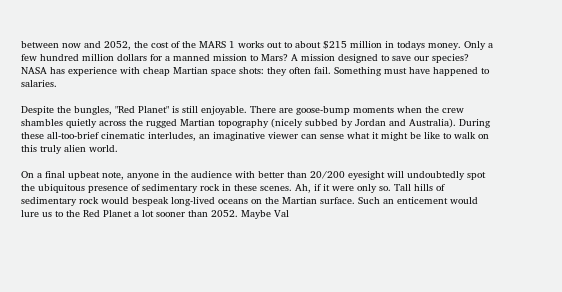between now and 2052, the cost of the MARS 1 works out to about $215 million in todays money. Only a few hundred million dollars for a manned mission to Mars? A mission designed to save our species? NASA has experience with cheap Martian space shots: they often fail. Something must have happened to salaries.

Despite the bungles, "Red Planet" is still enjoyable. There are goose-bump moments when the crew shambles quietly across the rugged Martian topography (nicely subbed by Jordan and Australia). During these all-too-brief cinematic interludes, an imaginative viewer can sense what it might be like to walk on this truly alien world.

On a final upbeat note, anyone in the audience with better than 20/200 eyesight will undoubtedly spot the ubiquitous presence of sedimentary rock in these scenes. Ah, if it were only so. Tall hills of sedimentary rock would bespeak long-lived oceans on the Martian surface. Such an enticement would lure us to the Red Planet a lot sooner than 2052. Maybe Val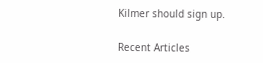Kilmer should sign up.

Recent Articles